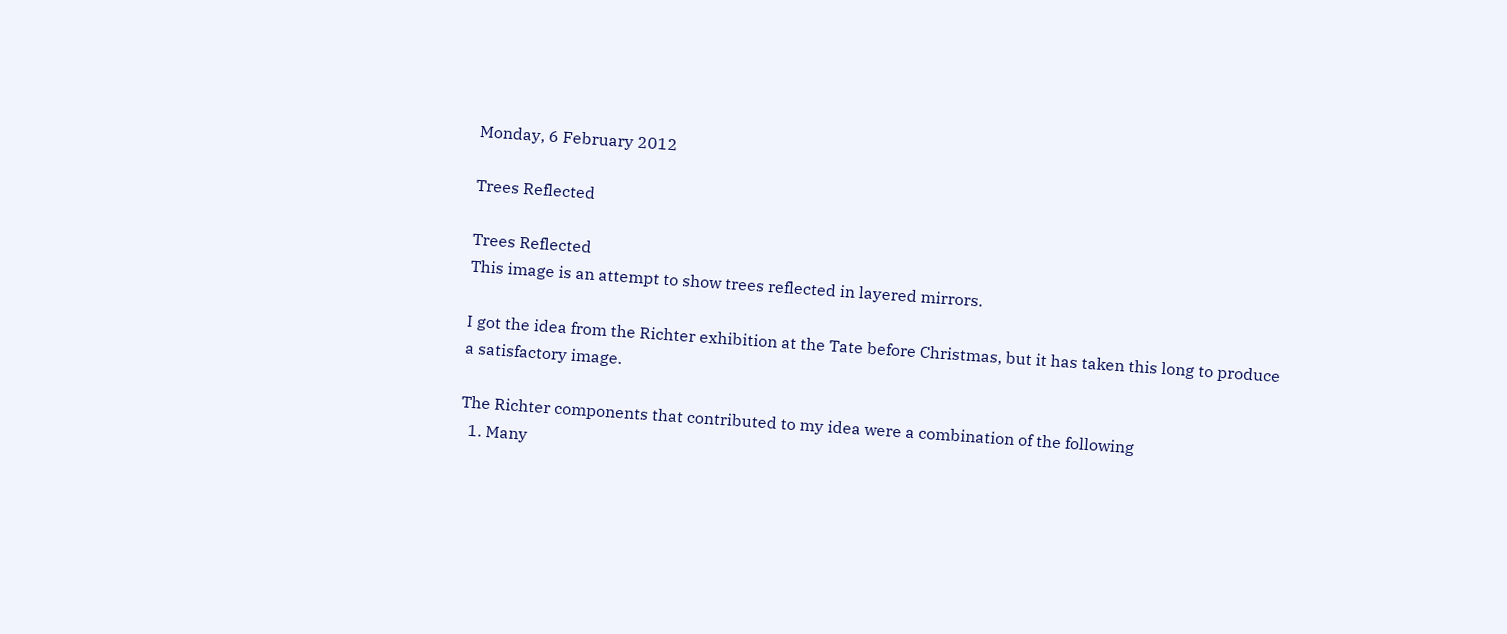Monday, 6 February 2012

Trees Reflected

Trees Reflected
This image is an attempt to show trees reflected in layered mirrors.

I got the idea from the Richter exhibition at the Tate before Christmas, but it has taken this long to produce a satisfactory image.

The Richter components that contributed to my idea were a combination of the following
  1. Many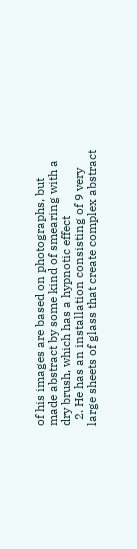of his images are based on photographs, but made abstract by some kind of smearing with a dry brush, which has a hypnotic effect
  2. He has an installation consisting of 9 very large sheets of glass that create complex abstract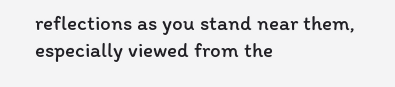reflections as you stand near them, especially viewed from the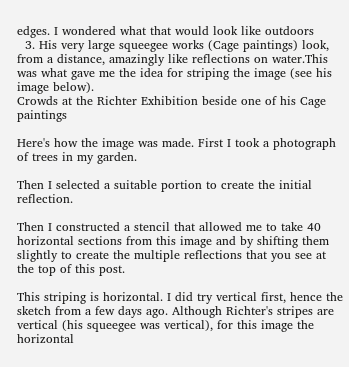edges. I wondered what that would look like outdoors
  3. His very large squeegee works (Cage paintings) look, from a distance, amazingly like reflections on water.This was what gave me the idea for striping the image (see his image below).
Crowds at the Richter Exhibition beside one of his Cage paintings

Here's how the image was made. First I took a photograph of trees in my garden.

Then I selected a suitable portion to create the initial reflection.

Then I constructed a stencil that allowed me to take 40 horizontal sections from this image and by shifting them slightly to create the multiple reflections that you see at the top of this post.

This striping is horizontal. I did try vertical first, hence the sketch from a few days ago. Although Richter's stripes are vertical (his squeegee was vertical), for this image the horizontal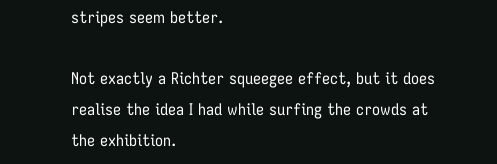stripes seem better.

Not exactly a Richter squeegee effect, but it does realise the idea I had while surfing the crowds at the exhibition.